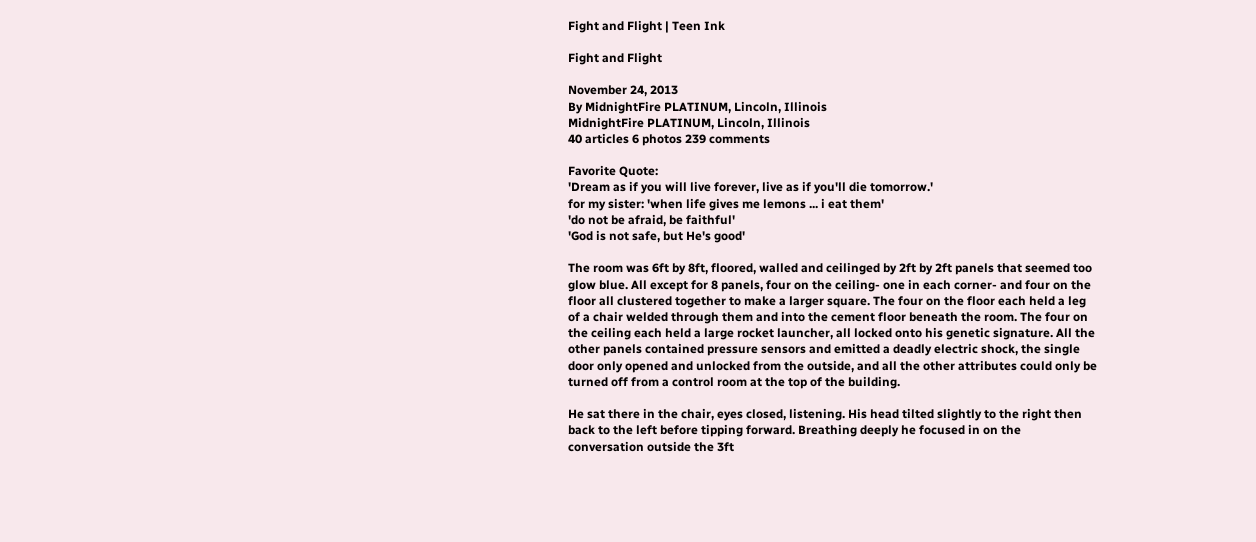Fight and Flight | Teen Ink

Fight and Flight

November 24, 2013
By MidnightFire PLATINUM, Lincoln, Illinois
MidnightFire PLATINUM, Lincoln, Illinois
40 articles 6 photos 239 comments

Favorite Quote:
'Dream as if you will live forever, live as if you'll die tomorrow.'
for my sister: 'when life gives me lemons ... i eat them'
'do not be afraid, be faithful'
'God is not safe, but He's good'

The room was 6ft by 8ft, floored, walled and ceilinged by 2ft by 2ft panels that seemed too glow blue. All except for 8 panels, four on the ceiling- one in each corner- and four on the floor all clustered together to make a larger square. The four on the floor each held a leg of a chair welded through them and into the cement floor beneath the room. The four on the ceiling each held a large rocket launcher, all locked onto his genetic signature. All the other panels contained pressure sensors and emitted a deadly electric shock, the single door only opened and unlocked from the outside, and all the other attributes could only be turned off from a control room at the top of the building.

He sat there in the chair, eyes closed, listening. His head tilted slightly to the right then back to the left before tipping forward. Breathing deeply he focused in on the conversation outside the 3ft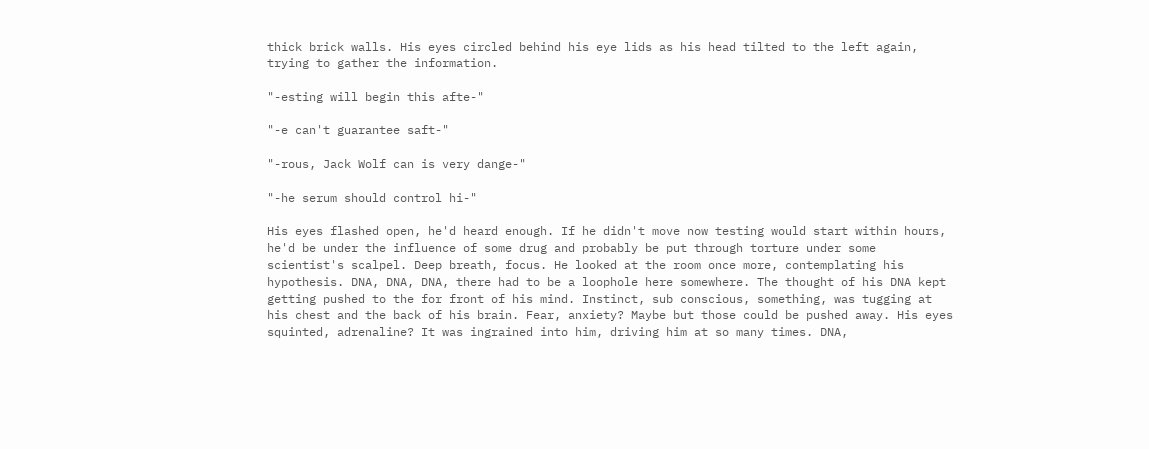thick brick walls. His eyes circled behind his eye lids as his head tilted to the left again, trying to gather the information.

"-esting will begin this afte-"

"-e can't guarantee saft-"

"-rous, Jack Wolf can is very dange-"

"-he serum should control hi-"

His eyes flashed open, he'd heard enough. If he didn't move now testing would start within hours, he'd be under the influence of some drug and probably be put through torture under some scientist's scalpel. Deep breath, focus. He looked at the room once more, contemplating his hypothesis. DNA, DNA, DNA, there had to be a loophole here somewhere. The thought of his DNA kept getting pushed to the for front of his mind. Instinct, sub conscious, something, was tugging at his chest and the back of his brain. Fear, anxiety? Maybe but those could be pushed away. His eyes squinted, adrenaline? It was ingrained into him, driving him at so many times. DNA,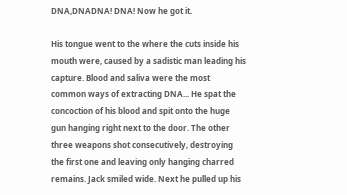DNA,DNADNA! DNA! Now he got it.

His tongue went to the where the cuts inside his mouth were, caused by a sadistic man leading his capture. Blood and saliva were the most common ways of extracting DNA... He spat the concoction of his blood and spit onto the huge gun hanging right next to the door. The other three weapons shot consecutively, destroying the first one and leaving only hanging charred remains. Jack smiled wide. Next he pulled up his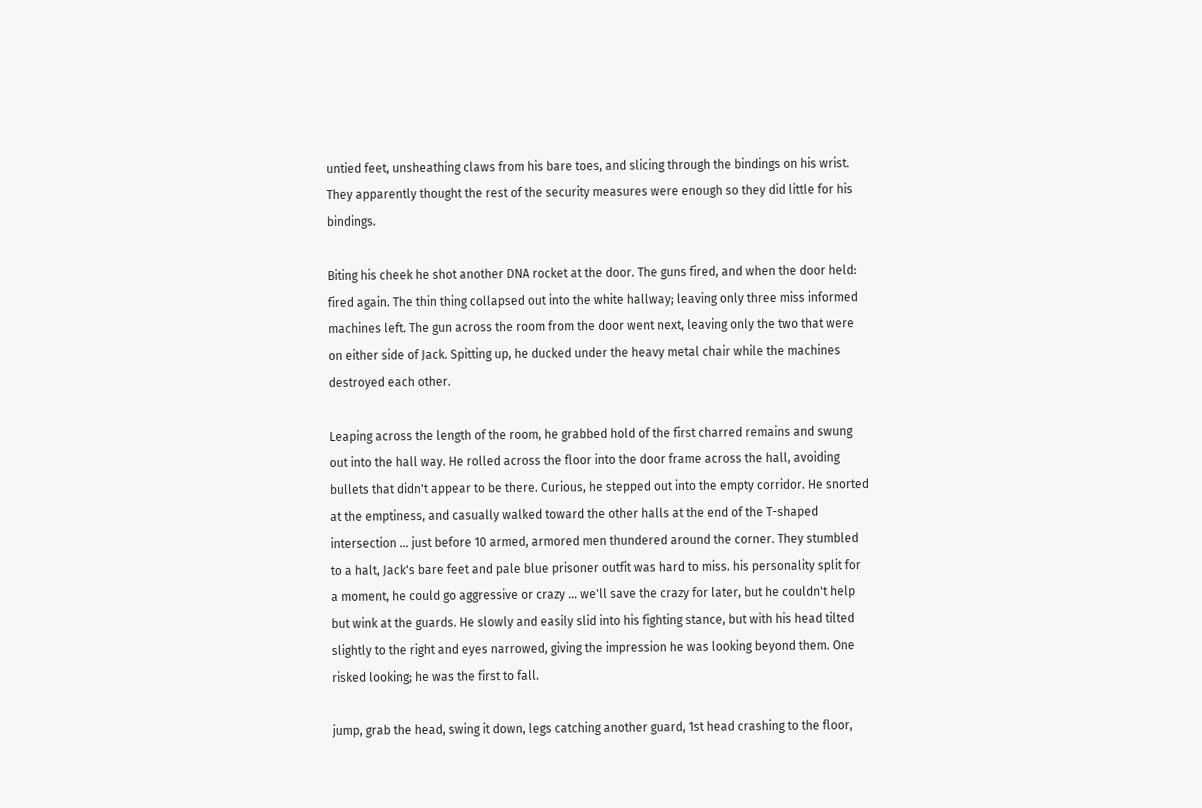untied feet, unsheathing claws from his bare toes, and slicing through the bindings on his wrist. They apparently thought the rest of the security measures were enough so they did little for his bindings.

Biting his cheek he shot another DNA rocket at the door. The guns fired, and when the door held: fired again. The thin thing collapsed out into the white hallway; leaving only three miss informed machines left. The gun across the room from the door went next, leaving only the two that were on either side of Jack. Spitting up, he ducked under the heavy metal chair while the machines destroyed each other.

Leaping across the length of the room, he grabbed hold of the first charred remains and swung out into the hall way. He rolled across the floor into the door frame across the hall, avoiding bullets that didn't appear to be there. Curious, he stepped out into the empty corridor. He snorted at the emptiness, and casually walked toward the other halls at the end of the T-shaped intersection ... just before 10 armed, armored men thundered around the corner. They stumbled to a halt, Jack's bare feet and pale blue prisoner outfit was hard to miss. his personality split for a moment, he could go aggressive or crazy ... we'll save the crazy for later, but he couldn't help but wink at the guards. He slowly and easily slid into his fighting stance, but with his head tilted slightly to the right and eyes narrowed, giving the impression he was looking beyond them. One risked looking; he was the first to fall.

jump, grab the head, swing it down, legs catching another guard, 1st head crashing to the floor,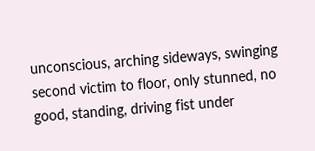unconscious, arching sideways, swinging second victim to floor, only stunned, no good, standing, driving fist under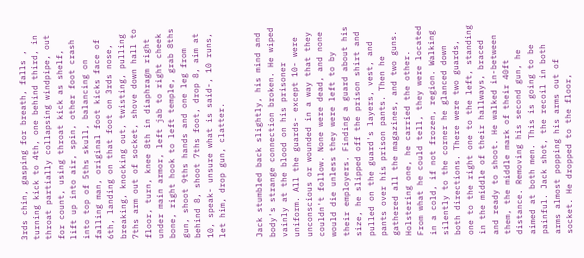3rds chin, gasping for breath, falls , turning kick to 4th, one behind third, in throat partially collapsing windpipe, out for count, using throat kick as shelf, lift up into air, spin, other foot crash into top of 5ths skull, balancing on falling man, original foot kicks face of 6th, landing on that foot on 3rds nose, breaking, knocking out, twisting, pulling 7ths arm out of socket, shove down hall to floor, turn, knee 8th in diaphragm right under main armor, left jab to right cheek bone, right hook to left temple, grab 8ths gun, shoot 9ths hands and one leg from behind 8, shoot 7ths foot, drop 8, aim at 10, speak- unsure what is said-, 10 runs, let him, drop gun, clatter.


Jack stumbled back slightly, his mind and body's strange connection broken. He wiped vainly at the blood on his prisoner uniform. All the guards- except 10- were unconscious or wounded in a way that they couldn't follow. None were dead, and none would die unless they were left to by their employers. Finding a guard about his size, he slipped off the prison shirt and pulled on the guard's layers, vest, and pants over his prison pants. Then he gathered all the magazines, and two guns. Holstering one, he carried the other.
From what he could tell, they were located in a cold, if not frozen, region. Walking silently to the corner he glanced down both directions. There were two guards, one to the right one to the left, standing in the middle of their hallways, braced and ready to shoot. He walked in-between them, the middle mark of their 40ft distance. Removing his second gun, he aimed at both men. This is going to be painful. Jack shot, the recoil in both arms almost popping his arms out of socket. He dropped to the floor,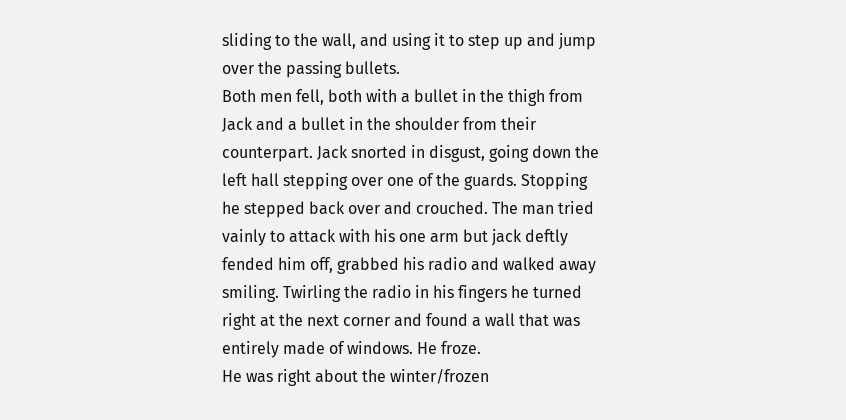sliding to the wall, and using it to step up and jump over the passing bullets.
Both men fell, both with a bullet in the thigh from Jack and a bullet in the shoulder from their counterpart. Jack snorted in disgust, going down the left hall stepping over one of the guards. Stopping he stepped back over and crouched. The man tried vainly to attack with his one arm but jack deftly fended him off, grabbed his radio and walked away smiling. Twirling the radio in his fingers he turned right at the next corner and found a wall that was entirely made of windows. He froze.
He was right about the winter/frozen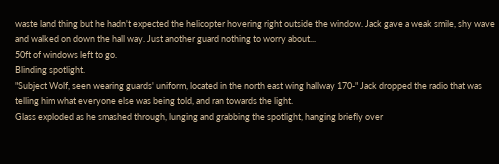waste land thing but he hadn't expected the helicopter hovering right outside the window. Jack gave a weak smile, shy wave and walked on down the hall way. Just another guard nothing to worry about...
50ft of windows left to go.
Blinding spotlight.
"Subject Wolf, seen wearing guards' uniform, located in the north east wing hallway 170-" Jack dropped the radio that was telling him what everyone else was being told, and ran towards the light.
Glass exploded as he smashed through, lunging and grabbing the spotlight, hanging briefly over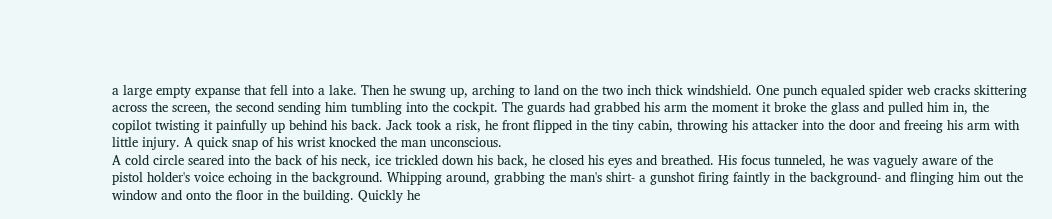a large empty expanse that fell into a lake. Then he swung up, arching to land on the two inch thick windshield. One punch equaled spider web cracks skittering across the screen, the second sending him tumbling into the cockpit. The guards had grabbed his arm the moment it broke the glass and pulled him in, the copilot twisting it painfully up behind his back. Jack took a risk, he front flipped in the tiny cabin, throwing his attacker into the door and freeing his arm with little injury. A quick snap of his wrist knocked the man unconscious.
A cold circle seared into the back of his neck, ice trickled down his back, he closed his eyes and breathed. His focus tunneled, he was vaguely aware of the pistol holder's voice echoing in the background. Whipping around, grabbing the man's shirt- a gunshot firing faintly in the background- and flinging him out the window and onto the floor in the building. Quickly he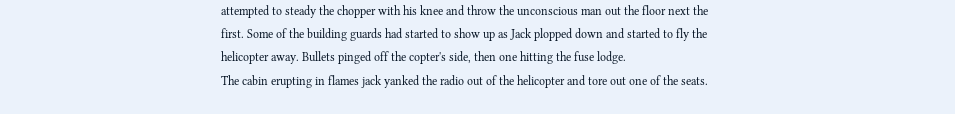attempted to steady the chopper with his knee and throw the unconscious man out the floor next the first. Some of the building guards had started to show up as Jack plopped down and started to fly the helicopter away. Bullets pinged off the copter's side, then one hitting the fuse lodge.
The cabin erupting in flames jack yanked the radio out of the helicopter and tore out one of the seats.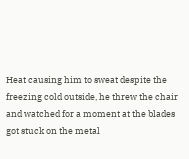Heat causing him to sweat despite the freezing cold outside, he threw the chair and watched for a moment at the blades got stuck on the metal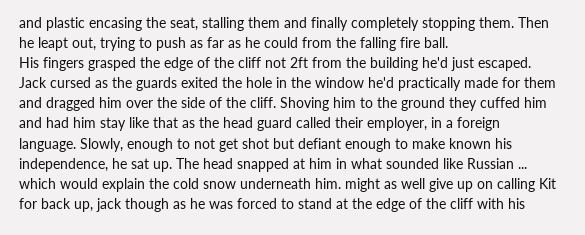and plastic encasing the seat, stalling them and finally completely stopping them. Then he leapt out, trying to push as far as he could from the falling fire ball.
His fingers grasped the edge of the cliff not 2ft from the building he'd just escaped. Jack cursed as the guards exited the hole in the window he'd practically made for them and dragged him over the side of the cliff. Shoving him to the ground they cuffed him and had him stay like that as the head guard called their employer, in a foreign language. Slowly, enough to not get shot but defiant enough to make known his independence, he sat up. The head snapped at him in what sounded like Russian ... which would explain the cold snow underneath him. might as well give up on calling Kit for back up, jack though as he was forced to stand at the edge of the cliff with his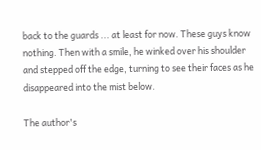back to the guards ... at least for now. These guys know nothing. Then with a smile, he winked over his shoulder and stepped off the edge, turning to see their faces as he disappeared into the mist below.

The author's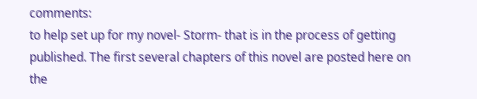comments:
to help set up for my novel- Storm- that is in the process of getting published. The first several chapters of this novel are posted here on the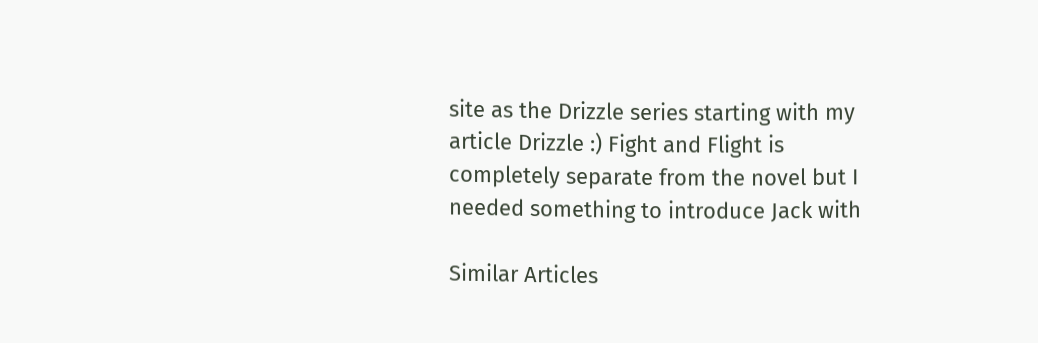site as the Drizzle series starting with my article Drizzle :) Fight and Flight is completely separate from the novel but I needed something to introduce Jack with

Similar Articles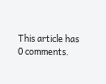This article has 0 comments.